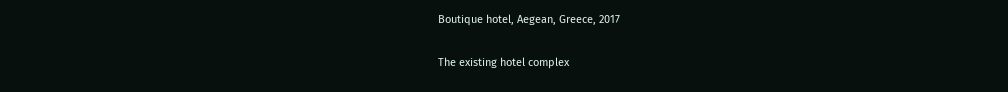Boutique hotel, Aegean, Greece, 2017

The existing hotel complex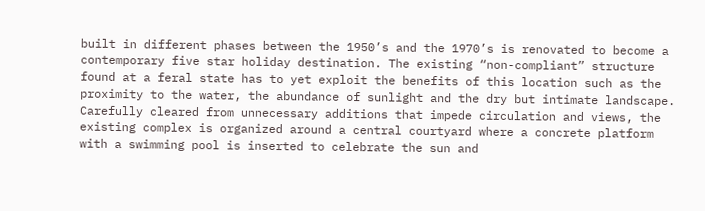built in different phases between the 1950’s and the 1970’s is renovated to become a contemporary five star holiday destination. The existing “non-compliant” structure found at a feral state has to yet exploit the benefits of this location such as the proximity to the water, the abundance of sunlight and the dry but intimate landscape. Carefully cleared from unnecessary additions that impede circulation and views, the existing complex is organized around a central courtyard where a concrete platform with a swimming pool is inserted to celebrate the sun and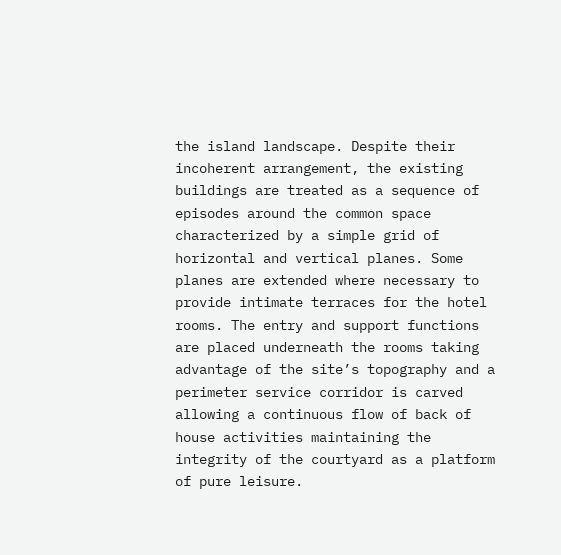the island landscape. Despite their incoherent arrangement, the existing buildings are treated as a sequence of episodes around the common space characterized by a simple grid of horizontal and vertical planes. Some planes are extended where necessary to provide intimate terraces for the hotel rooms. The entry and support functions are placed underneath the rooms taking advantage of the site’s topography and a perimeter service corridor is carved allowing a continuous flow of back of house activities maintaining the integrity of the courtyard as a platform of pure leisure.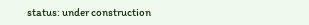status: under construction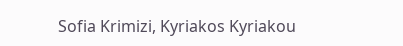Sofia Krimizi, Kyriakos Kyriakou